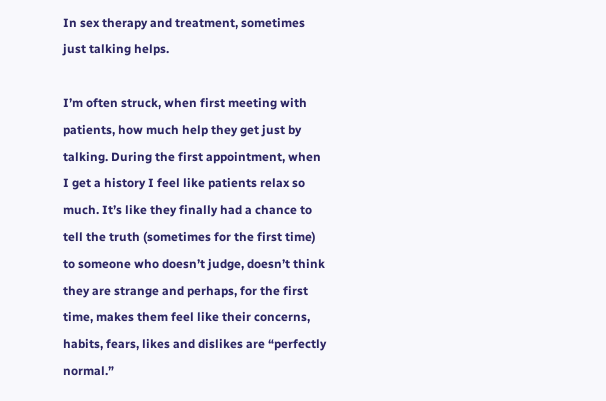In sex therapy and treatment, sometimes just talking helps.

I’m often struck, when first meeting with patients, how much help they get just by talking. During the first appointment, when I get a history I feel like patients relax so much. It’s like they finally had a chance to tell the truth (sometimes for the first time) to someone who doesn’t judge, doesn’t think they are strange and perhaps, for the first time, makes them feel like their concerns, habits, fears, likes and dislikes are “perfectly normal.”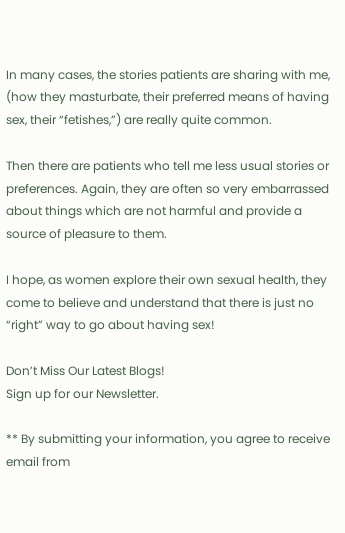In many cases, the stories patients are sharing with me, (how they masturbate, their preferred means of having sex, their “fetishes,”) are really quite common.

Then there are patients who tell me less usual stories or preferences. Again, they are often so very embarrassed about things which are not harmful and provide a source of pleasure to them.

I hope, as women explore their own sexual health, they come to believe and understand that there is just no “right” way to go about having sex!

Don’t Miss Our Latest Blogs!
Sign up for our Newsletter.

** By submitting your information, you agree to receive email from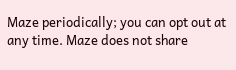Maze periodically; you can opt out at any time. Maze does not share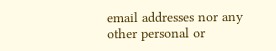email addresses nor any other personal or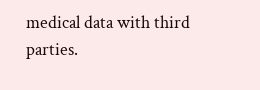medical data with third parties.